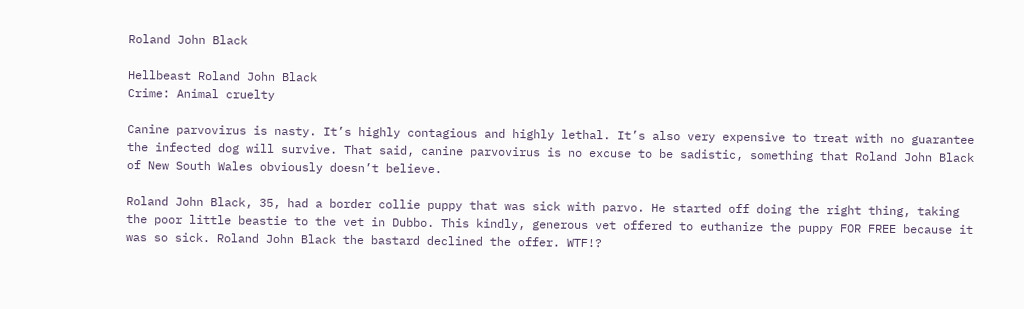Roland John Black

Hellbeast Roland John Black
Crime: Animal cruelty

Canine parvovirus is nasty. It’s highly contagious and highly lethal. It’s also very expensive to treat with no guarantee the infected dog will survive. That said, canine parvovirus is no excuse to be sadistic, something that Roland John Black of New South Wales obviously doesn’t believe.

Roland John Black, 35, had a border collie puppy that was sick with parvo. He started off doing the right thing, taking the poor little beastie to the vet in Dubbo. This kindly, generous vet offered to euthanize the puppy FOR FREE because it was so sick. Roland John Black the bastard declined the offer. WTF!?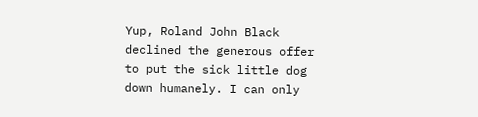Yup, Roland John Black declined the generous offer to put the sick little dog down humanely. I can only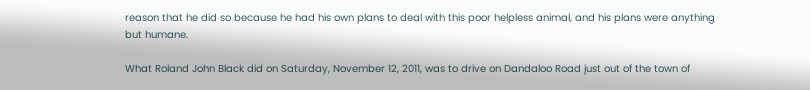reason that he did so because he had his own plans to deal with this poor helpless animal, and his plans were anything but humane.

What Roland John Black did on Saturday, November 12, 2011, was to drive on Dandaloo Road just out of the town of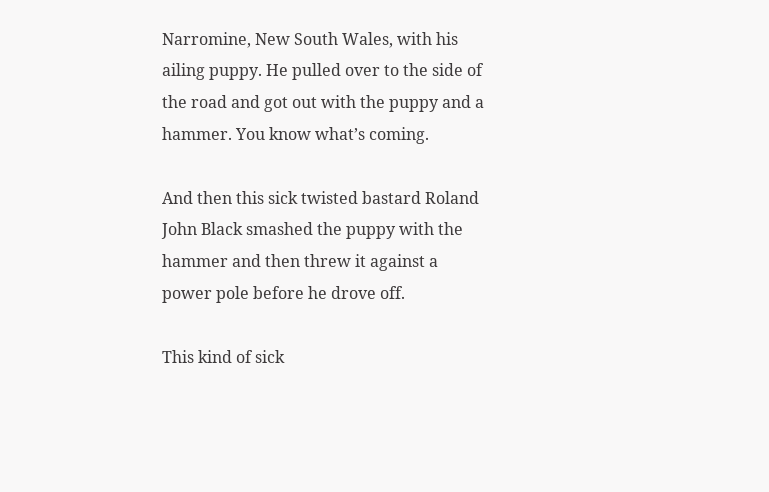Narromine, New South Wales, with his ailing puppy. He pulled over to the side of the road and got out with the puppy and a hammer. You know what’s coming.

And then this sick twisted bastard Roland John Black smashed the puppy with the hammer and then threw it against a power pole before he drove off.

This kind of sick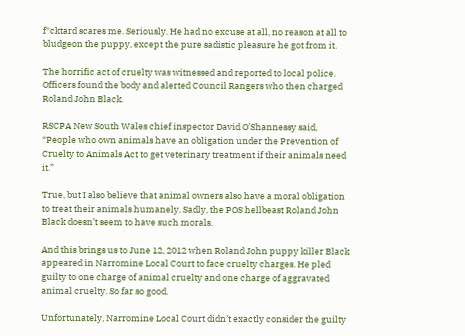f*cktard scares me. Seriously. He had no excuse at all, no reason at all to bludgeon the puppy, except the pure sadistic pleasure he got from it.

The horrific act of cruelty was witnessed and reported to local police. Officers found the body and alerted Council Rangers who then charged Roland John Black.

RSCPA New South Wales chief inspector David O’Shannessy said, “People who own animals have an obligation under the Prevention of Cruelty to Animals Act to get veterinary treatment if their animals need it.”

True, but I also believe that animal owners also have a moral obligation to treat their animals humanely. Sadly, the POS hellbeast Roland John Black doesn’t seem to have such morals.

And this brings us to June 12, 2012 when Roland John puppy killer Black appeared in Narromine Local Court to face cruelty charges. He pled guilty to one charge of animal cruelty and one charge of aggravated animal cruelty. So far so good.

Unfortunately, Narromine Local Court didn’t exactly consider the guilty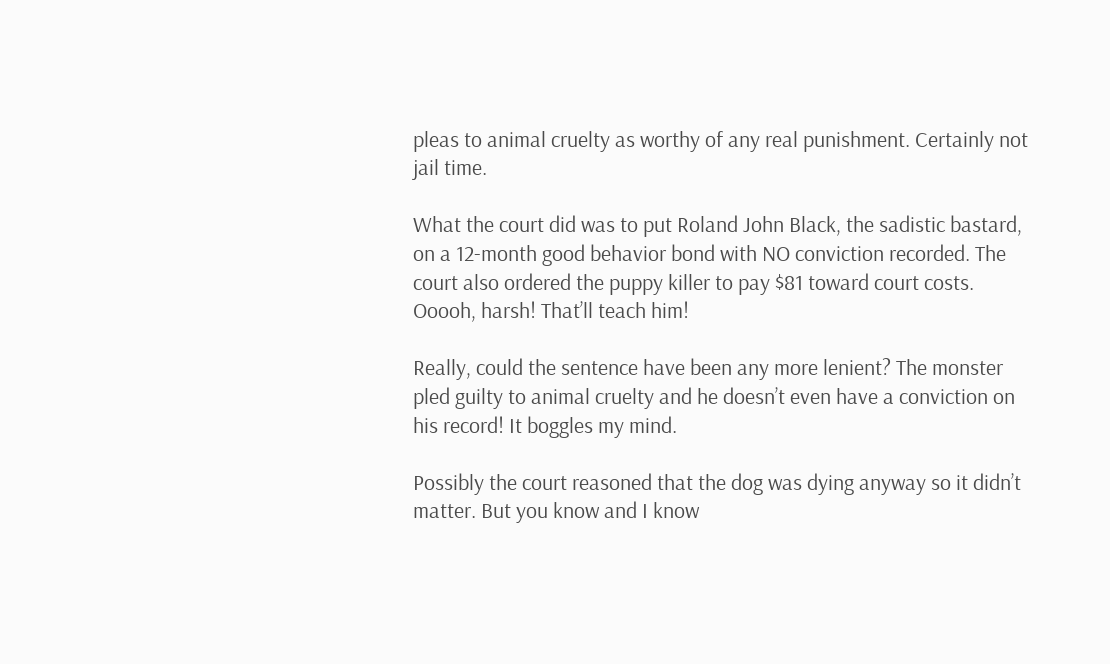pleas to animal cruelty as worthy of any real punishment. Certainly not jail time.

What the court did was to put Roland John Black, the sadistic bastard, on a 12-month good behavior bond with NO conviction recorded. The court also ordered the puppy killer to pay $81 toward court costs. Ooooh, harsh! That’ll teach him!

Really, could the sentence have been any more lenient? The monster pled guilty to animal cruelty and he doesn’t even have a conviction on his record! It boggles my mind.

Possibly the court reasoned that the dog was dying anyway so it didn’t matter. But you know and I know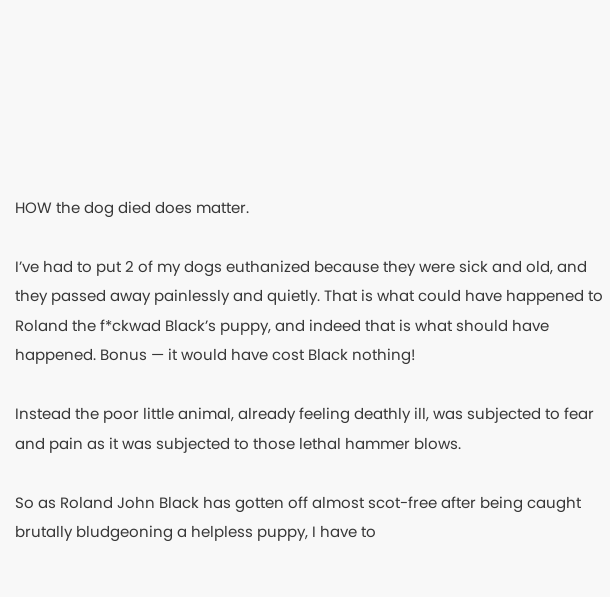HOW the dog died does matter.

I’ve had to put 2 of my dogs euthanized because they were sick and old, and they passed away painlessly and quietly. That is what could have happened to Roland the f*ckwad Black’s puppy, and indeed that is what should have happened. Bonus — it would have cost Black nothing!

Instead the poor little animal, already feeling deathly ill, was subjected to fear and pain as it was subjected to those lethal hammer blows.

So as Roland John Black has gotten off almost scot-free after being caught brutally bludgeoning a helpless puppy, I have to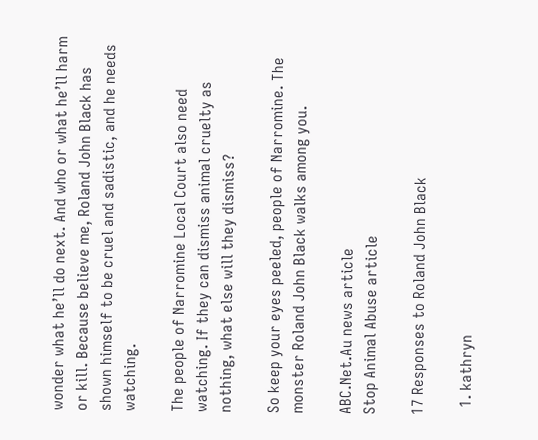wonder what he’ll do next. And who or what he’ll harm or kill. Because believe me, Roland John Black has shown himself to be cruel and sadistic, and he needs watching.

The people of Narromine Local Court also need watching. If they can dismiss animal cruelty as nothing, what else will they dismiss?

So keep your eyes peeled, people of Narromine. The monster Roland John Black walks among you.

ABC.Net.Au news article
Stop Animal Abuse article

17 Responses to Roland John Black

  1. kathryn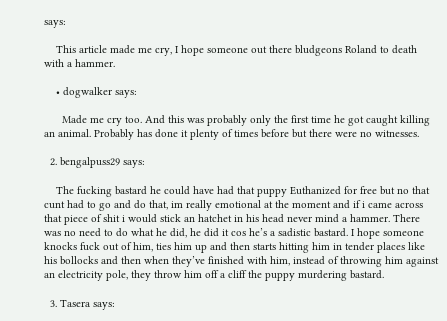says:

    This article made me cry, I hope someone out there bludgeons Roland to death with a hammer.

    • dogwalker says:

      Made me cry too. And this was probably only the first time he got caught killing an animal. Probably has done it plenty of times before but there were no witnesses.

  2. bengalpuss29 says:

    The fucking bastard he could have had that puppy Euthanized for free but no that cunt had to go and do that, im really emotional at the moment and if i came across that piece of shit i would stick an hatchet in his head never mind a hammer. There was no need to do what he did, he did it cos he’s a sadistic bastard. I hope someone knocks fuck out of him, ties him up and then starts hitting him in tender places like his bollocks and then when they’ve finished with him, instead of throwing him against an electricity pole, they throw him off a cliff the puppy murdering bastard.

  3. Tasera says: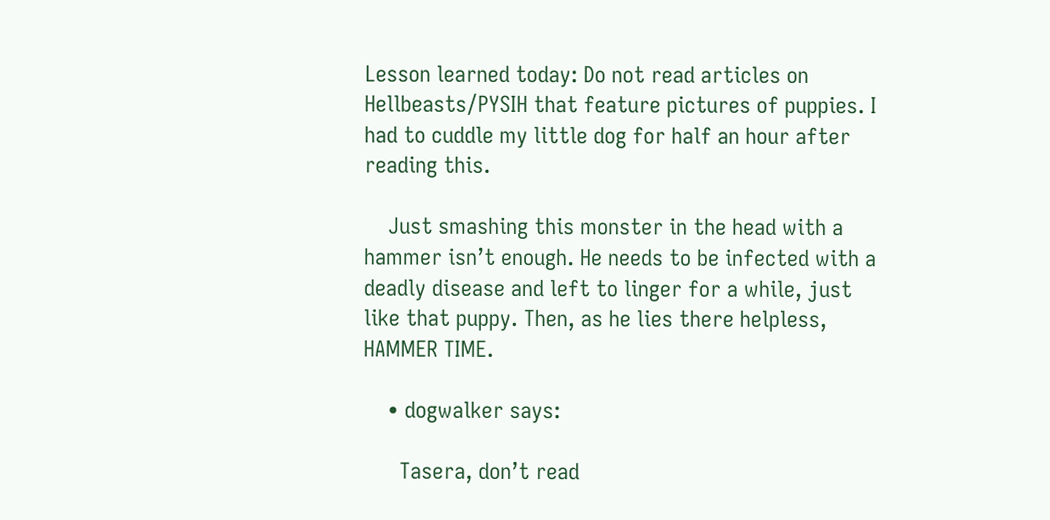Lesson learned today: Do not read articles on Hellbeasts/PYSIH that feature pictures of puppies. I had to cuddle my little dog for half an hour after reading this.

    Just smashing this monster in the head with a hammer isn’t enough. He needs to be infected with a deadly disease and left to linger for a while, just like that puppy. Then, as he lies there helpless, HAMMER TIME.

    • dogwalker says:

      Tasera, don’t read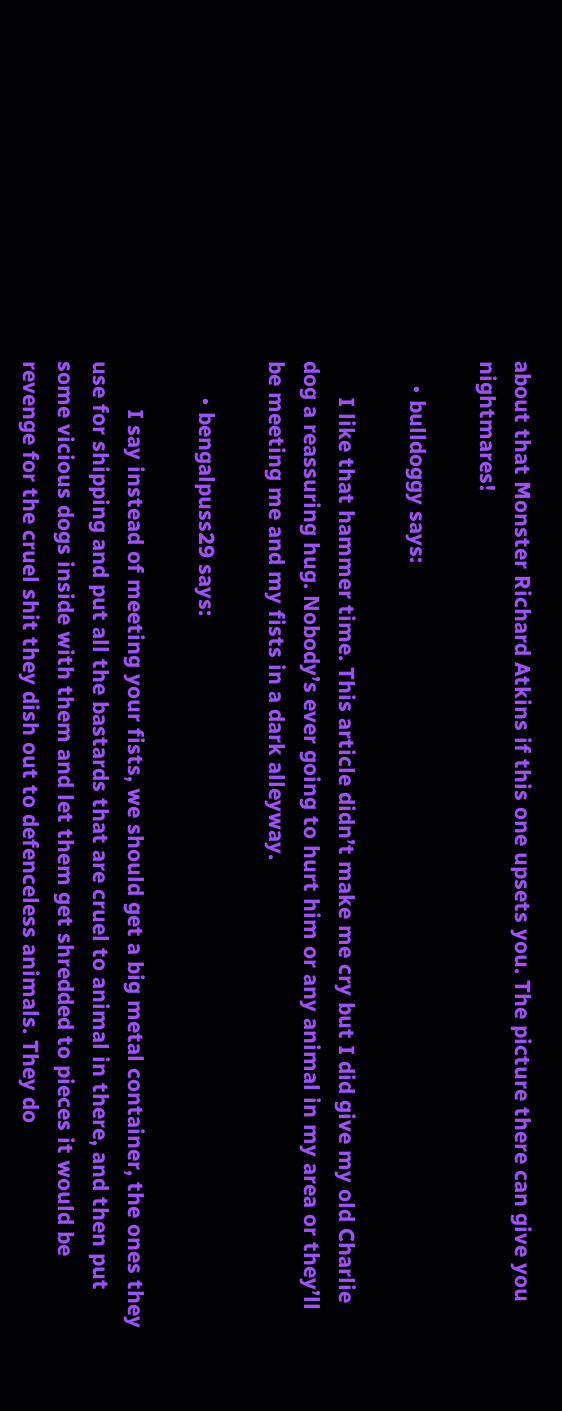about that Monster Richard Atkins if this one upsets you. The picture there can give you nightmares!

    • bulldoggy says:

      I like that hammer time. This article didn’t make me cry but I did give my old Charlie dog a reassuring hug. Nobody’s ever going to hurt him or any animal in my area or they’ll be meeting me and my fists in a dark alleyway.

      • bengalpuss29 says:

        I say instead of meeting your fists, we should get a big metal container, the ones they use for shipping and put all the bastards that are cruel to animal in there, and then put some vicious dogs inside with them and let them get shredded to pieces it would be revenge for the cruel shit they dish out to defenceless animals. They do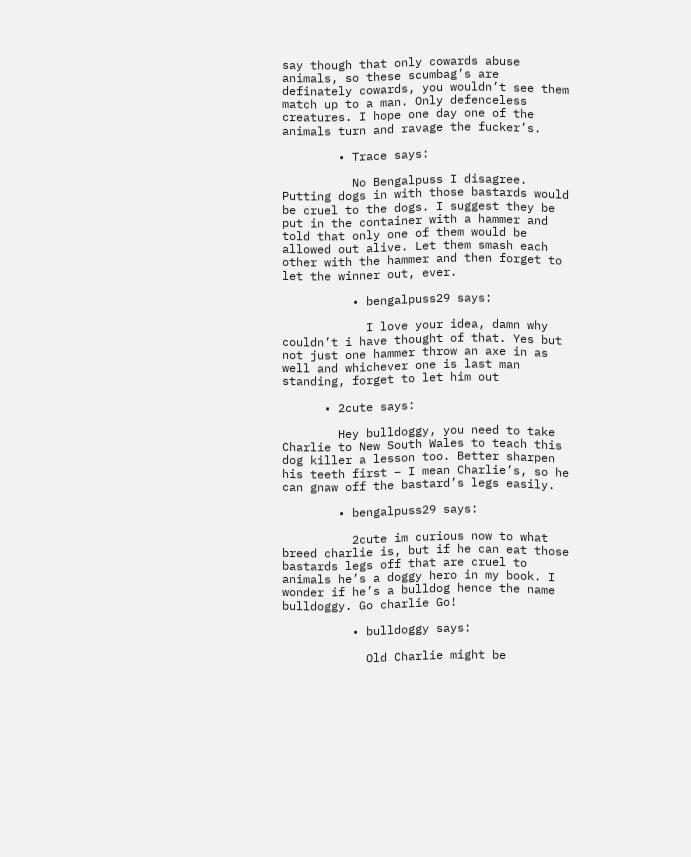say though that only cowards abuse animals, so these scumbag’s are definately cowards, you wouldn’t see them match up to a man. Only defenceless creatures. I hope one day one of the animals turn and ravage the fucker’s.

        • Trace says:

          No Bengalpuss I disagree. Putting dogs in with those bastards would be cruel to the dogs. I suggest they be put in the container with a hammer and told that only one of them would be allowed out alive. Let them smash each other with the hammer and then forget to let the winner out, ever.

          • bengalpuss29 says:

            I love your idea, damn why couldn’t i have thought of that. Yes but not just one hammer throw an axe in as well and whichever one is last man standing, forget to let him out

      • 2cute says:

        Hey bulldoggy, you need to take Charlie to New South Wales to teach this dog killer a lesson too. Better sharpen his teeth first – I mean Charlie’s, so he can gnaw off the bastard’s legs easily.

        • bengalpuss29 says:

          2cute im curious now to what breed charlie is, but if he can eat those bastards legs off that are cruel to animals he’s a doggy hero in my book. I wonder if he’s a bulldog hence the name bulldoggy. Go charlie Go!

          • bulldoggy says:

            Old Charlie might be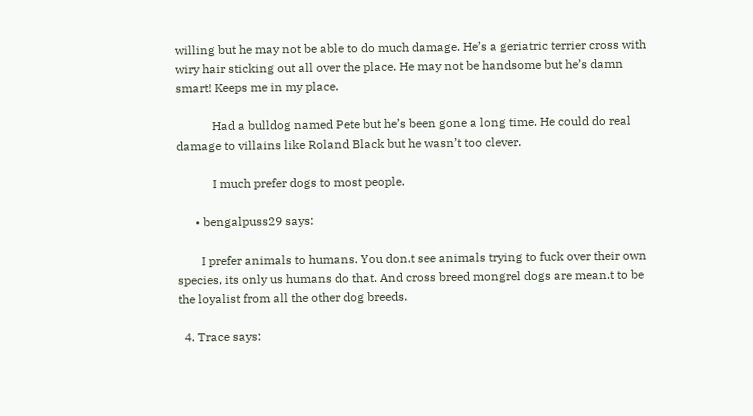willing but he may not be able to do much damage. He’s a geriatric terrier cross with wiry hair sticking out all over the place. He may not be handsome but he’s damn smart! Keeps me in my place.

            Had a bulldog named Pete but he’s been gone a long time. He could do real damage to villains like Roland Black but he wasn’t too clever.

            I much prefer dogs to most people.

      • bengalpuss29 says:

        I prefer animals to humans. You don.t see animals trying to fuck over their own species, its only us humans do that. And cross breed mongrel dogs are mean.t to be the loyalist from all the other dog breeds.

  4. Trace says: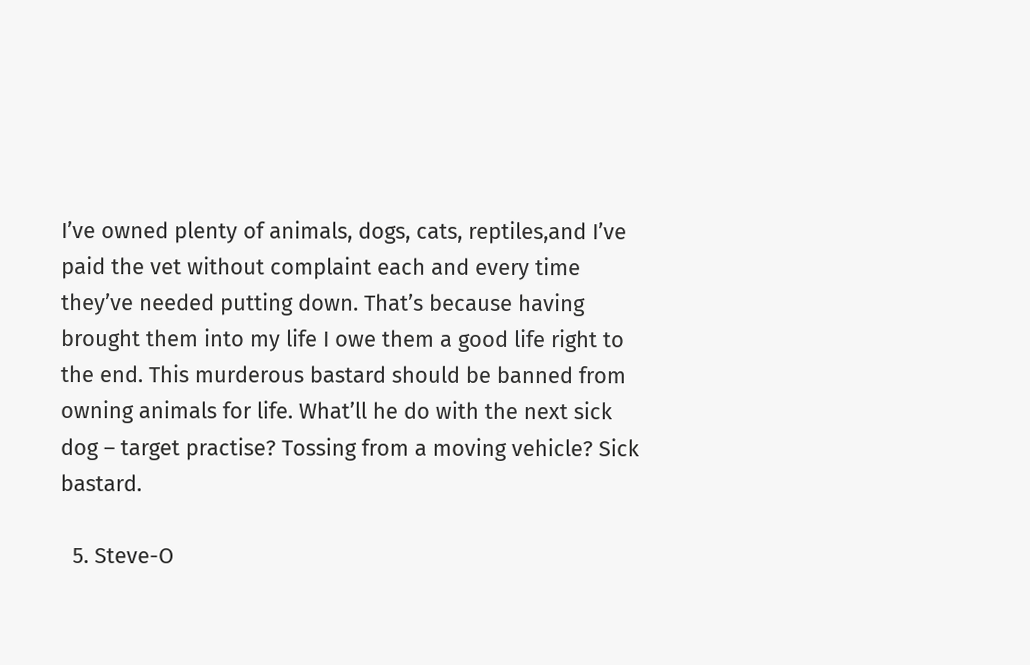I’ve owned plenty of animals, dogs, cats, reptiles,and I’ve paid the vet without complaint each and every time they’ve needed putting down. That’s because having brought them into my life I owe them a good life right to the end. This murderous bastard should be banned from owning animals for life. What’ll he do with the next sick dog – target practise? Tossing from a moving vehicle? Sick bastard.

  5. Steve-O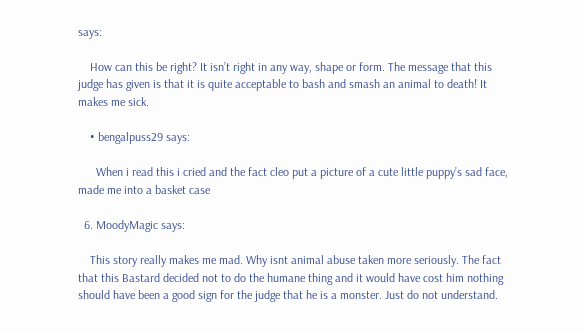says:

    How can this be right? It isn’t right in any way, shape or form. The message that this judge has given is that it is quite acceptable to bash and smash an animal to death! It makes me sick.

    • bengalpuss29 says:

      When i read this i cried and the fact cleo put a picture of a cute little puppy’s sad face, made me into a basket case

  6. MoodyMagic says:

    This story really makes me mad. Why isnt animal abuse taken more seriously. The fact that this Bastard decided not to do the humane thing and it would have cost him nothing should have been a good sign for the judge that he is a monster. Just do not understand.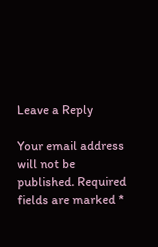Leave a Reply

Your email address will not be published. Required fields are marked *